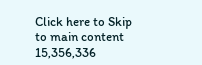Click here to Skip to main content
15,356,336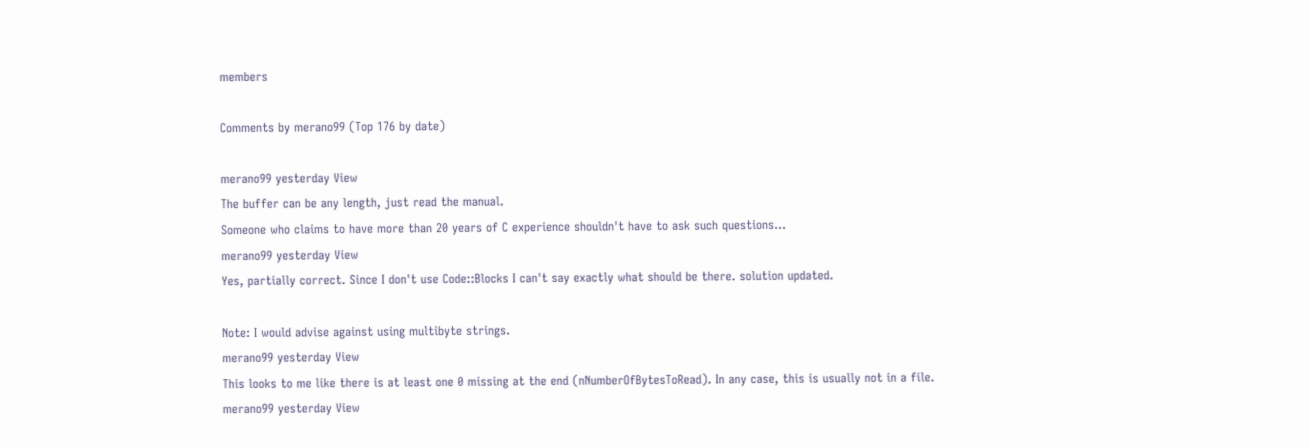members

Comments by merano99 (Top 176 by date)

merano99 yesterday View
The buffer can be any length, just read the manual.
Someone who claims to have more than 20 years of C experience shouldn't have to ask such questions...
merano99 yesterday View
Yes, partially correct. Since I don't use Code::Blocks I can't say exactly what should be there. solution updated.

Note: I would advise against using multibyte strings.
merano99 yesterday View
This looks to me like there is at least one 0 missing at the end (nNumberOfBytesToRead). In any case, this is usually not in a file.
merano99 yesterday View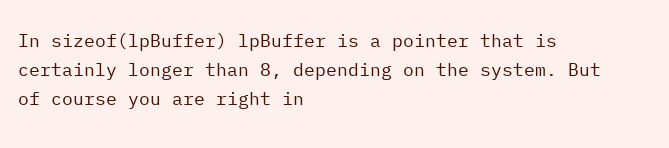In sizeof(lpBuffer) lpBuffer is a pointer that is certainly longer than 8, depending on the system. But of course you are right in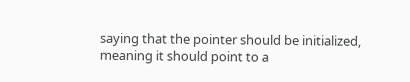saying that the pointer should be initialized, meaning it should point to a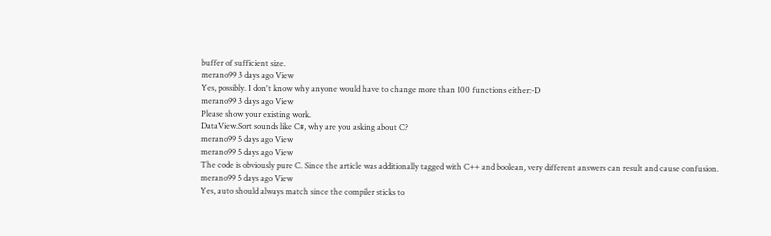buffer of sufficient size.
merano99 3 days ago View
Yes, possibly. I don't know why anyone would have to change more than 100 functions either:-D
merano99 3 days ago View
Please show your existing work.
DataView.Sort sounds like C#, why are you asking about C?
merano99 5 days ago View
merano99 5 days ago View
The code is obviously pure C. Since the article was additionally tagged with C++ and boolean, very different answers can result and cause confusion.
merano99 5 days ago View
Yes, auto should always match since the compiler sticks to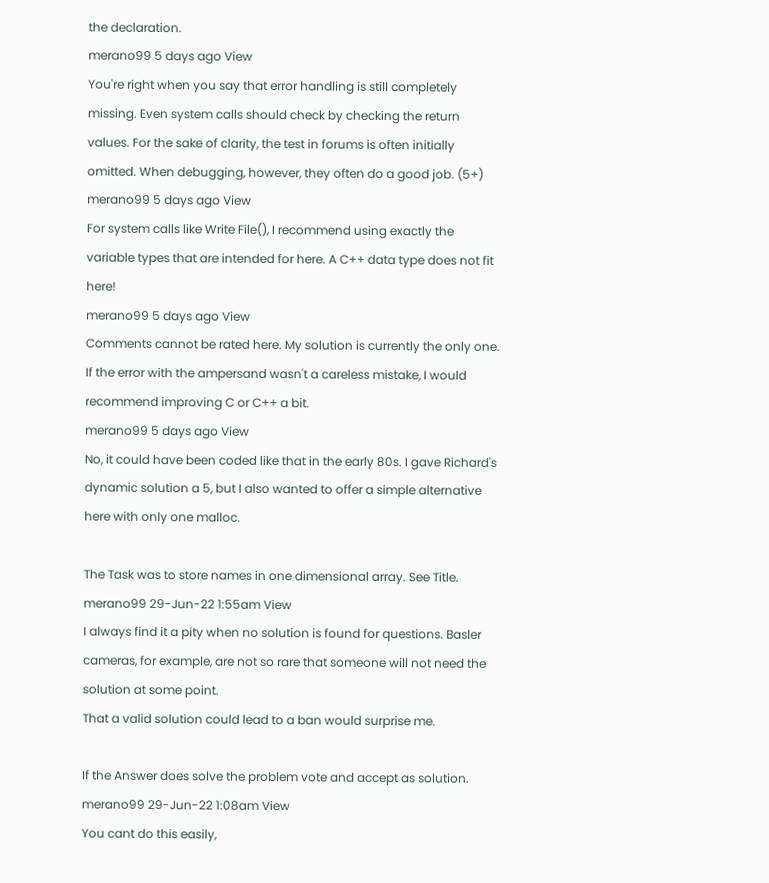the declaration.
merano99 5 days ago View
You're right when you say that error handling is still completely missing. Even system calls should check by checking the return values. For the sake of clarity, the test in forums is often initially omitted. When debugging, however, they often do a good job. (5+)
merano99 5 days ago View
For system calls like Write File(), I recommend using exactly the variable types that are intended for here. A C++ data type does not fit here!
merano99 5 days ago View
Comments cannot be rated here. My solution is currently the only one. If the error with the ampersand wasn't a careless mistake, I would recommend improving C or C++ a bit.
merano99 5 days ago View
No, it could have been coded like that in the early 80s. I gave Richard's dynamic solution a 5, but I also wanted to offer a simple alternative here with only one malloc.

The Task was to store names in one dimensional array. See Title.
merano99 29-Jun-22 1:55am View
I always find it a pity when no solution is found for questions. Basler cameras, for example, are not so rare that someone will not need the solution at some point.
That a valid solution could lead to a ban would surprise me.

If the Answer does solve the problem vote and accept as solution.
merano99 29-Jun-22 1:08am View
You cant do this easily,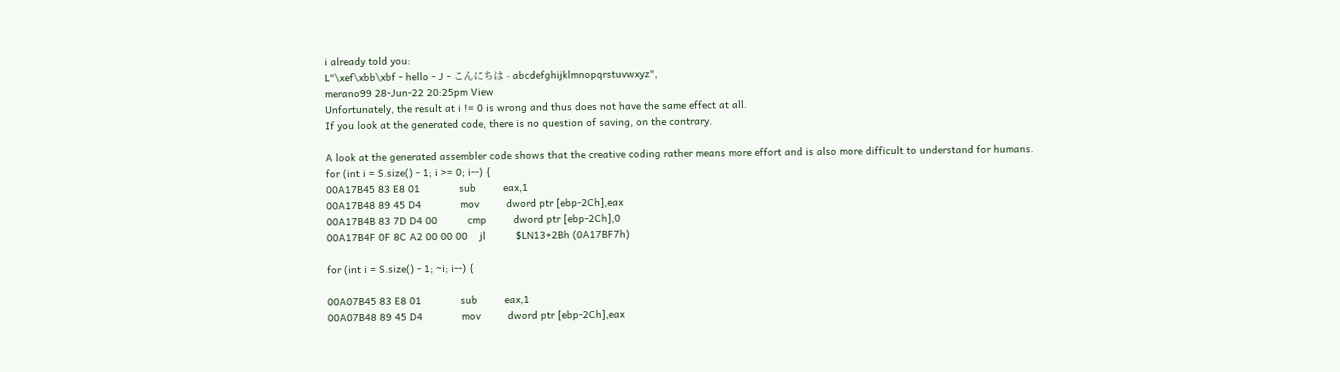i already told you:
L"\xef\xbb\xbf - hello - J - こんにちは - abcdefghijklmnopqrstuvwxyz",
merano99 28-Jun-22 20:25pm View
Unfortunately, the result at i != 0 is wrong and thus does not have the same effect at all.
If you look at the generated code, there is no question of saving, on the contrary.

A look at the generated assembler code shows that the creative coding rather means more effort and is also more difficult to understand for humans.
for (int i = S.size() - 1; i >= 0; i--) {
00A17B45 83 E8 01             sub         eax,1
00A17B48 89 45 D4             mov         dword ptr [ebp-2Ch],eax
00A17B4B 83 7D D4 00          cmp         dword ptr [ebp-2Ch],0
00A17B4F 0F 8C A2 00 00 00    jl          $LN13+2Bh (0A17BF7h)

for (int i = S.size() - 1; ~i; i--) {

00A07B45 83 E8 01             sub         eax,1
00A07B48 89 45 D4             mov         dword ptr [ebp-2Ch],eax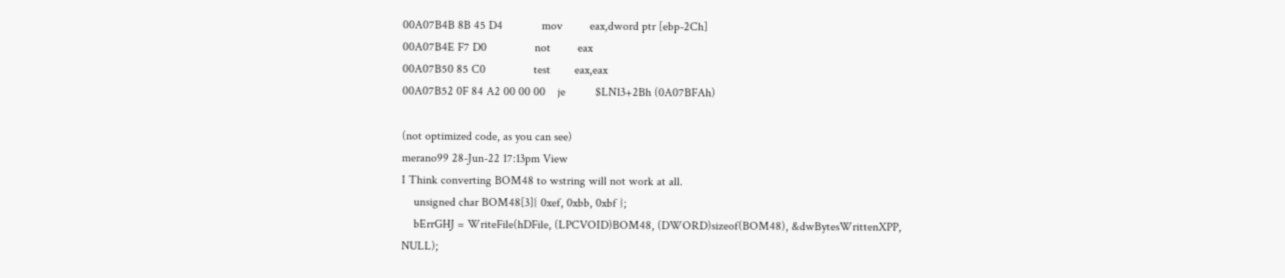00A07B4B 8B 45 D4             mov         eax,dword ptr [ebp-2Ch]
00A07B4E F7 D0                not         eax
00A07B50 85 C0                test        eax,eax
00A07B52 0F 84 A2 00 00 00    je          $LN13+2Bh (0A07BFAh)

(not optimized code, as you can see)
merano99 28-Jun-22 17:13pm View
I Think converting BOM48 to wstring will not work at all.
    unsigned char BOM48[3]{ 0xef, 0xbb, 0xbf };
    bErrGHJ = WriteFile(hDFile, (LPCVOID)BOM48, (DWORD)sizeof(BOM48), &dwBytesWrittenXPP, NULL);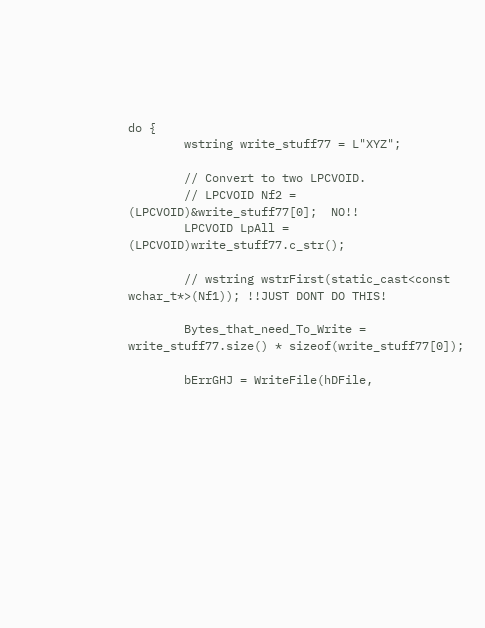do {
        wstring write_stuff77 = L"XYZ";

        // Convert to two LPCVOID.
        // LPCVOID Nf2 = (LPCVOID)&write_stuff77[0];  NO!!
        LPCVOID LpAll = (LPCVOID)write_stuff77.c_str();

        // wstring wstrFirst(static_cast<const wchar_t*>(Nf1)); !!JUST DONT DO THIS!

        Bytes_that_need_To_Write = write_stuff77.size() * sizeof(write_stuff77[0]);

        bErrGHJ = WriteFile(hDFile,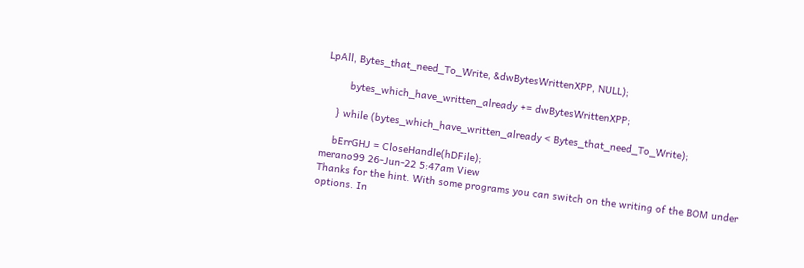LpAll, Bytes_that_need_To_Write, &dwBytesWrittenXPP, NULL);

        bytes_which_have_written_already += dwBytesWrittenXPP;

    } while (bytes_which_have_written_already < Bytes_that_need_To_Write);

    bErrGHJ = CloseHandle(hDFile);
merano99 26-Jun-22 5:47am View
Thanks for the hint. With some programs you can switch on the writing of the BOM under options. In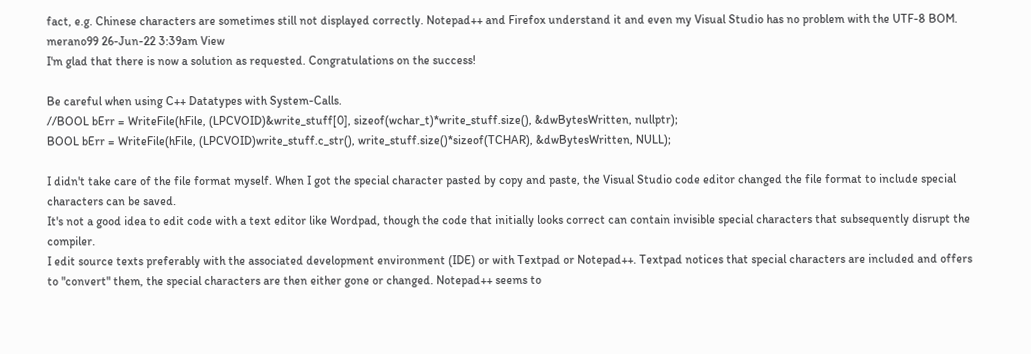fact, e.g. Chinese characters are sometimes still not displayed correctly. Notepad++ and Firefox understand it and even my Visual Studio has no problem with the UTF-8 BOM.
merano99 26-Jun-22 3:39am View
I'm glad that there is now a solution as requested. Congratulations on the success!

Be careful when using C++ Datatypes with System-Calls.
//BOOL bErr = WriteFile(hFile, (LPCVOID)&write_stuff[0], sizeof(wchar_t)*write_stuff.size(), &dwBytesWritten, nullptr);
BOOL bErr = WriteFile(hFile, (LPCVOID)write_stuff.c_str(), write_stuff.size()*sizeof(TCHAR), &dwBytesWritten, NULL);

I didn't take care of the file format myself. When I got the special character pasted by copy and paste, the Visual Studio code editor changed the file format to include special characters can be saved.
It's not a good idea to edit code with a text editor like Wordpad, though the code that initially looks correct can contain invisible special characters that subsequently disrupt the compiler.
I edit source texts preferably with the associated development environment (IDE) or with Textpad or Notepad++. Textpad notices that special characters are included and offers to "convert" them, the special characters are then either gone or changed. Notepad++ seems to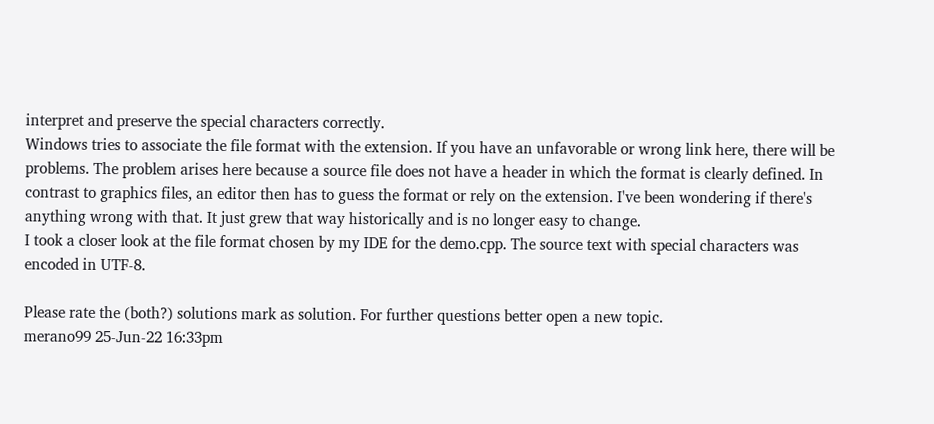interpret and preserve the special characters correctly.
Windows tries to associate the file format with the extension. If you have an unfavorable or wrong link here, there will be problems. The problem arises here because a source file does not have a header in which the format is clearly defined. In contrast to graphics files, an editor then has to guess the format or rely on the extension. I've been wondering if there's anything wrong with that. It just grew that way historically and is no longer easy to change.
I took a closer look at the file format chosen by my IDE for the demo.cpp. The source text with special characters was encoded in UTF-8.

Please rate the (both?) solutions mark as solution. For further questions better open a new topic.
merano99 25-Jun-22 16:33pm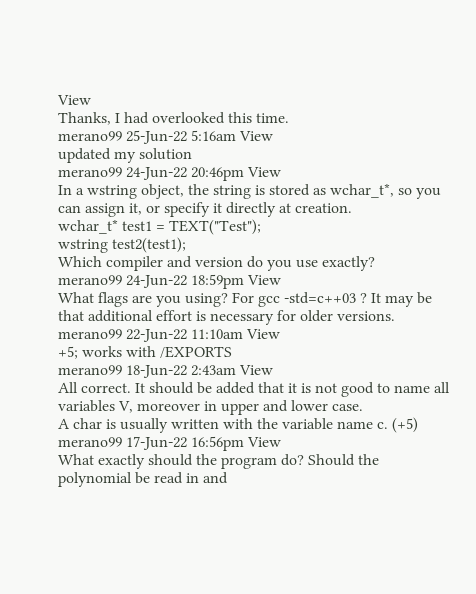View
Thanks, I had overlooked this time.
merano99 25-Jun-22 5:16am View
updated my solution
merano99 24-Jun-22 20:46pm View
In a wstring object, the string is stored as wchar_t*, so you can assign it, or specify it directly at creation.
wchar_t* test1 = TEXT("Test");
wstring test2(test1);
Which compiler and version do you use exactly?
merano99 24-Jun-22 18:59pm View
What flags are you using? For gcc -std=c++03 ? It may be that additional effort is necessary for older versions.
merano99 22-Jun-22 11:10am View
+5; works with /EXPORTS
merano99 18-Jun-22 2:43am View
All correct. It should be added that it is not good to name all variables V, moreover in upper and lower case.
A char is usually written with the variable name c. (+5)
merano99 17-Jun-22 16:56pm View
What exactly should the program do? Should the polynomial be read in and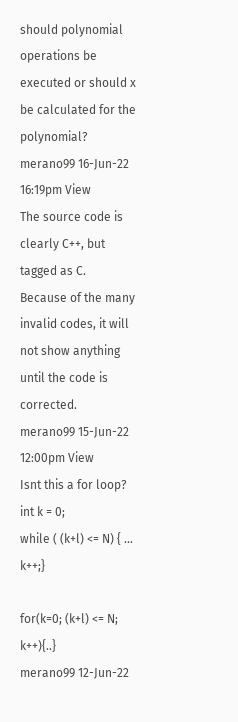should polynomial operations be executed or should x be calculated for the polynomial?
merano99 16-Jun-22 16:19pm View
The source code is clearly C++, but tagged as C.
Because of the many invalid codes, it will not show anything until the code is corrected.
merano99 15-Jun-22 12:00pm View
Isnt this a for loop?
int k = 0;
while ( (k+l) <= N) { ... k++;}

for(k=0; (k+l) <= N; k++){..}
merano99 12-Jun-22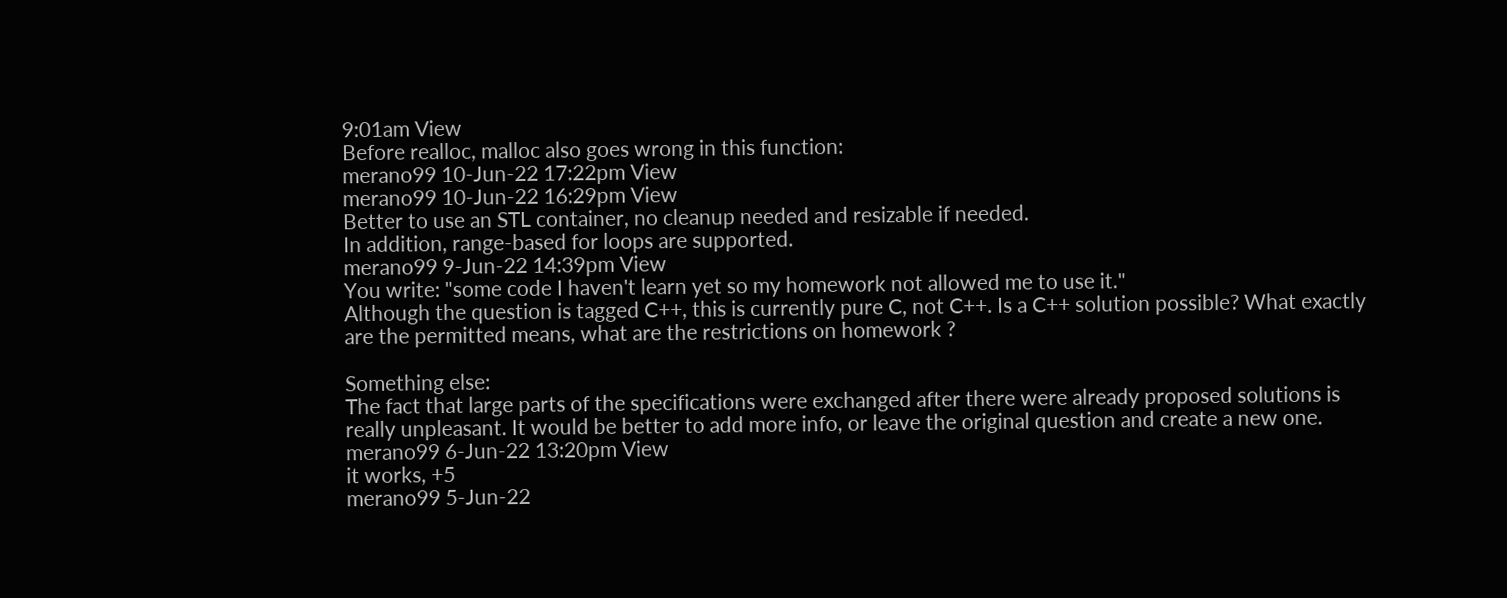9:01am View
Before realloc, malloc also goes wrong in this function:
merano99 10-Jun-22 17:22pm View
merano99 10-Jun-22 16:29pm View
Better to use an STL container, no cleanup needed and resizable if needed.
In addition, range-based for loops are supported.
merano99 9-Jun-22 14:39pm View
You write: "some code I haven't learn yet so my homework not allowed me to use it."
Although the question is tagged C++, this is currently pure C, not C++. Is a C++ solution possible? What exactly are the permitted means, what are the restrictions on homework ?

Something else:
The fact that large parts of the specifications were exchanged after there were already proposed solutions is really unpleasant. It would be better to add more info, or leave the original question and create a new one.
merano99 6-Jun-22 13:20pm View
it works, +5
merano99 5-Jun-22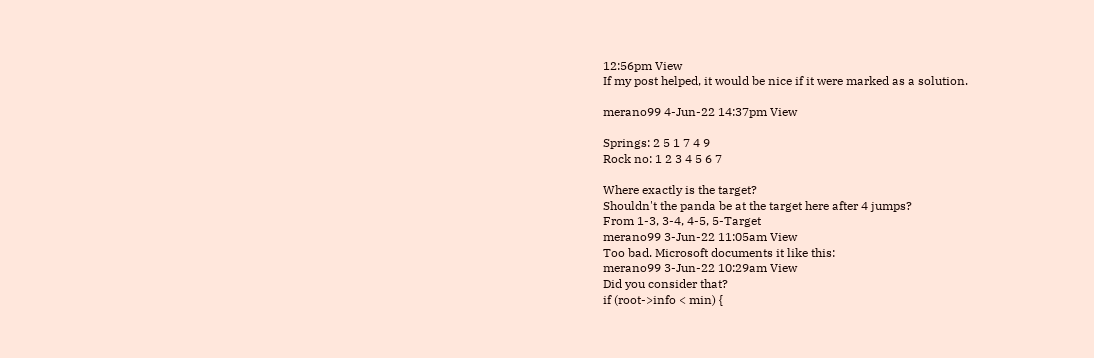12:56pm View
If my post helped, it would be nice if it were marked as a solution.

merano99 4-Jun-22 14:37pm View

Springs: 2 5 1 7 4 9
Rock no: 1 2 3 4 5 6 7

Where exactly is the target?
Shouldn't the panda be at the target here after 4 jumps?
From 1-3, 3-4, 4-5, 5-Target
merano99 3-Jun-22 11:05am View
Too bad. Microsoft documents it like this:
merano99 3-Jun-22 10:29am View
Did you consider that?
if (root->info < min) {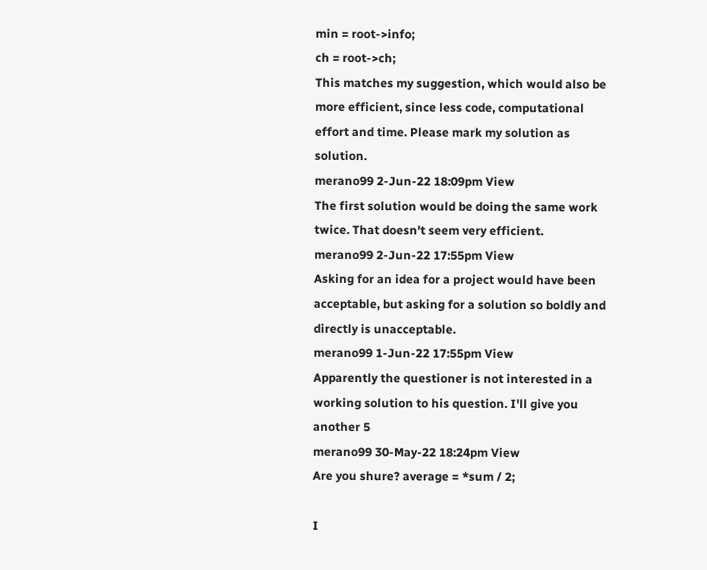min = root->info;
ch = root->ch;
This matches my suggestion, which would also be more efficient, since less code, computational effort and time. Please mark my solution as solution.
merano99 2-Jun-22 18:09pm View
The first solution would be doing the same work twice. That doesn't seem very efficient.
merano99 2-Jun-22 17:55pm View
Asking for an idea for a project would have been acceptable, but asking for a solution so boldly and directly is unacceptable.
merano99 1-Jun-22 17:55pm View
Apparently the questioner is not interested in a working solution to his question. I'll give you another 5
merano99 30-May-22 18:24pm View
Are you shure? average = *sum / 2;

I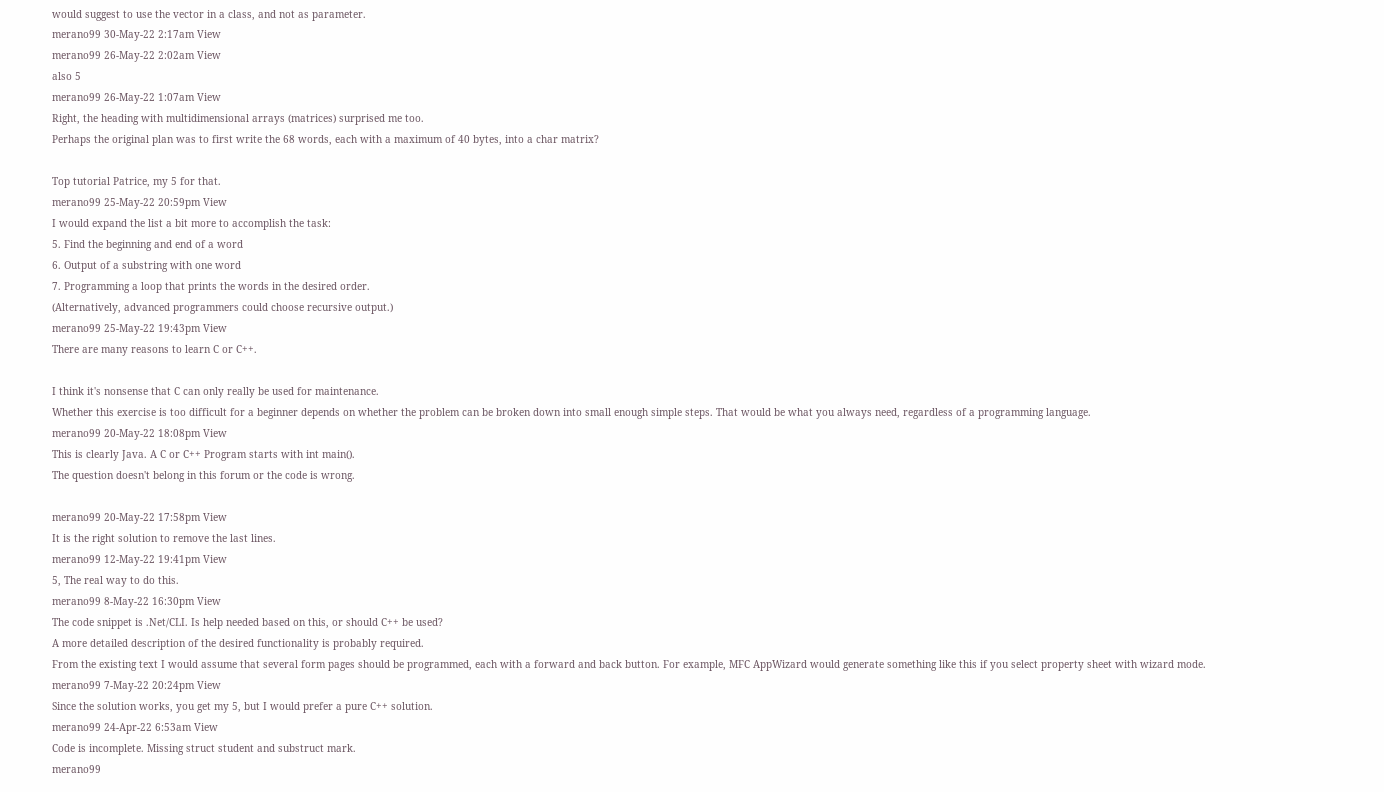would suggest to use the vector in a class, and not as parameter.
merano99 30-May-22 2:17am View
merano99 26-May-22 2:02am View
also 5
merano99 26-May-22 1:07am View
Right, the heading with multidimensional arrays (matrices) surprised me too.
Perhaps the original plan was to first write the 68 words, each with a maximum of 40 bytes, into a char matrix?

Top tutorial Patrice, my 5 for that.
merano99 25-May-22 20:59pm View
I would expand the list a bit more to accomplish the task:
5. Find the beginning and end of a word
6. Output of a substring with one word
7. Programming a loop that prints the words in the desired order.
(Alternatively, advanced programmers could choose recursive output.)
merano99 25-May-22 19:43pm View
There are many reasons to learn C or C++.

I think it's nonsense that C can only really be used for maintenance.
Whether this exercise is too difficult for a beginner depends on whether the problem can be broken down into small enough simple steps. That would be what you always need, regardless of a programming language.
merano99 20-May-22 18:08pm View
This is clearly Java. A C or C++ Program starts with int main().
The question doesn't belong in this forum or the code is wrong.

merano99 20-May-22 17:58pm View
It is the right solution to remove the last lines.
merano99 12-May-22 19:41pm View
5, The real way to do this.
merano99 8-May-22 16:30pm View
The code snippet is .Net/CLI. Is help needed based on this, or should C++ be used?
A more detailed description of the desired functionality is probably required.
From the existing text I would assume that several form pages should be programmed, each with a forward and back button. For example, MFC AppWizard would generate something like this if you select property sheet with wizard mode.
merano99 7-May-22 20:24pm View
Since the solution works, you get my 5, but I would prefer a pure C++ solution.
merano99 24-Apr-22 6:53am View
Code is incomplete. Missing struct student and substruct mark.
merano99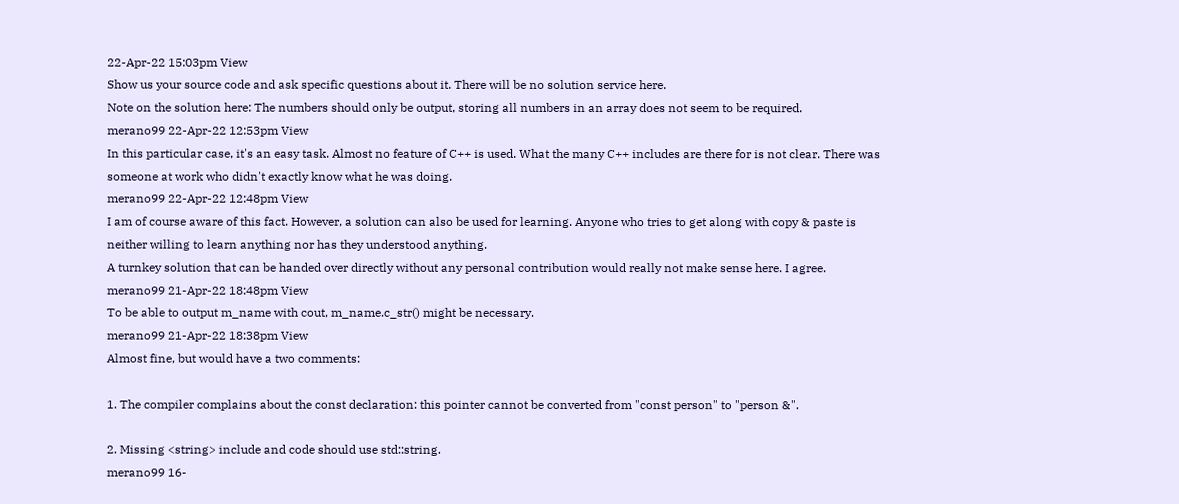22-Apr-22 15:03pm View
Show us your source code and ask specific questions about it. There will be no solution service here.
Note on the solution here: The numbers should only be output, storing all numbers in an array does not seem to be required.
merano99 22-Apr-22 12:53pm View
In this particular case, it's an easy task. Almost no feature of C++ is used. What the many C++ includes are there for is not clear. There was someone at work who didn't exactly know what he was doing.
merano99 22-Apr-22 12:48pm View
I am of course aware of this fact. However, a solution can also be used for learning. Anyone who tries to get along with copy & paste is neither willing to learn anything nor has they understood anything.
A turnkey solution that can be handed over directly without any personal contribution would really not make sense here. I agree.
merano99 21-Apr-22 18:48pm View
To be able to output m_name with cout, m_name.c_str() might be necessary.
merano99 21-Apr-22 18:38pm View
Almost fine, but would have a two comments:

1. The compiler complains about the const declaration: this pointer cannot be converted from "const person" to "person &".

2. Missing <string> include and code should use std::string.
merano99 16-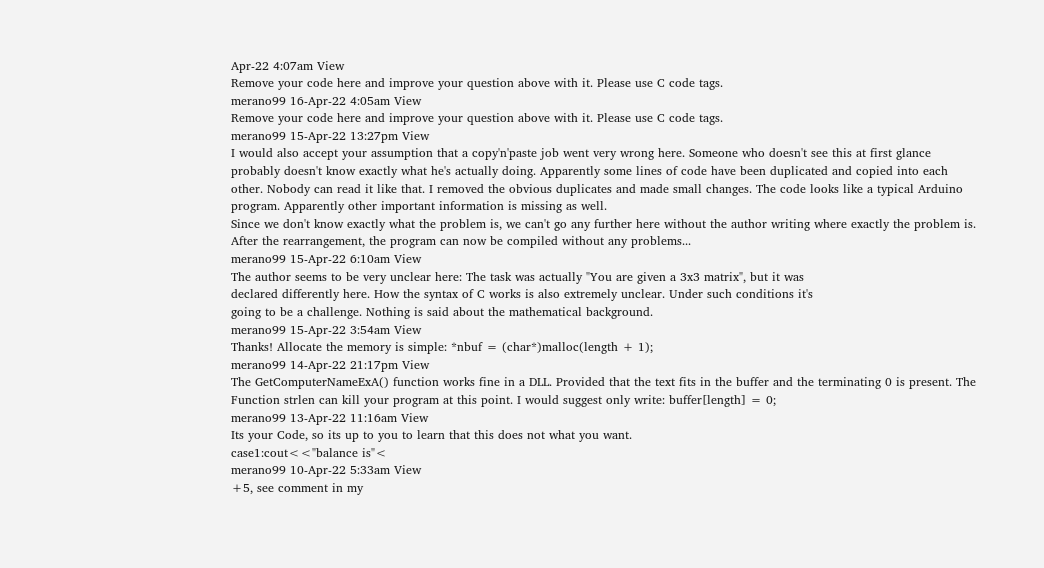Apr-22 4:07am View
Remove your code here and improve your question above with it. Please use C code tags.
merano99 16-Apr-22 4:05am View
Remove your code here and improve your question above with it. Please use C code tags.
merano99 15-Apr-22 13:27pm View
I would also accept your assumption that a copy'n'paste job went very wrong here. Someone who doesn't see this at first glance probably doesn't know exactly what he's actually doing. Apparently some lines of code have been duplicated and copied into each other. Nobody can read it like that. I removed the obvious duplicates and made small changes. The code looks like a typical Arduino program. Apparently other important information is missing as well.
Since we don't know exactly what the problem is, we can't go any further here without the author writing where exactly the problem is. After the rearrangement, the program can now be compiled without any problems...
merano99 15-Apr-22 6:10am View
The author seems to be very unclear here: The task was actually "You are given a 3x3 matrix", but it was
declared differently here. How the syntax of C works is also extremely unclear. Under such conditions it's
going to be a challenge. Nothing is said about the mathematical background.
merano99 15-Apr-22 3:54am View
Thanks! Allocate the memory is simple: *nbuf = (char*)malloc(length + 1);
merano99 14-Apr-22 21:17pm View
The GetComputerNameExA() function works fine in a DLL. Provided that the text fits in the buffer and the terminating 0 is present. The Function strlen can kill your program at this point. I would suggest only write: buffer[length] = 0;
merano99 13-Apr-22 11:16am View
Its your Code, so its up to you to learn that this does not what you want.
case1:cout<<"balance is"<
merano99 10-Apr-22 5:33am View
+5, see comment in my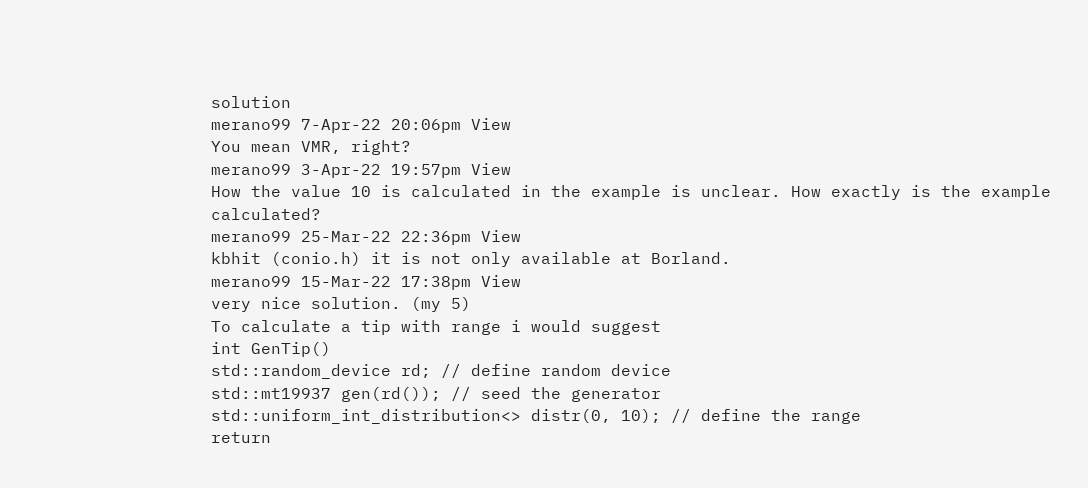solution
merano99 7-Apr-22 20:06pm View
You mean VMR, right?
merano99 3-Apr-22 19:57pm View
How the value 10 is calculated in the example is unclear. How exactly is the example calculated?
merano99 25-Mar-22 22:36pm View
kbhit (conio.h) it is not only available at Borland.
merano99 15-Mar-22 17:38pm View
very nice solution. (my 5)
To calculate a tip with range i would suggest
int GenTip()
std::random_device rd; // define random device
std::mt19937 gen(rd()); // seed the generator
std::uniform_int_distribution<> distr(0, 10); // define the range
return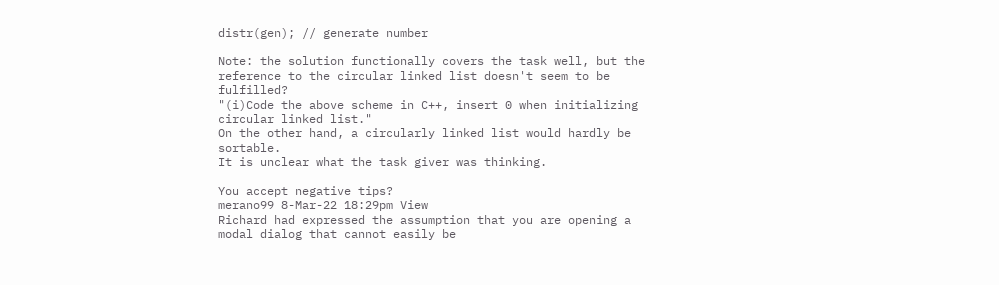distr(gen); // generate number

Note: the solution functionally covers the task well, but the reference to the circular linked list doesn't seem to be fulfilled?
"(i)Code the above scheme in C++, insert 0 when initializing circular linked list."
On the other hand, a circularly linked list would hardly be sortable.
It is unclear what the task giver was thinking.

You accept negative tips?
merano99 8-Mar-22 18:29pm View
Richard had expressed the assumption that you are opening a modal dialog that cannot easily be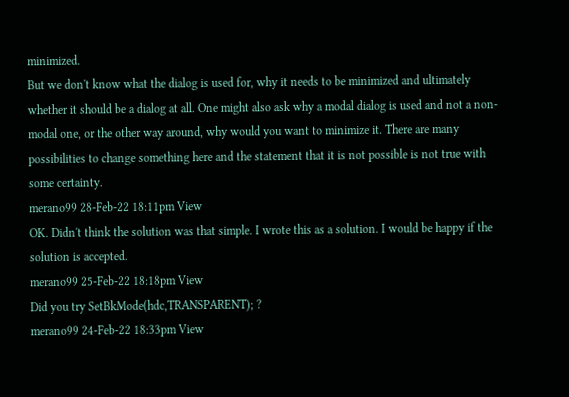minimized.
But we don't know what the dialog is used for, why it needs to be minimized and ultimately whether it should be a dialog at all. One might also ask why a modal dialog is used and not a non-modal one, or the other way around, why would you want to minimize it. There are many possibilities to change something here and the statement that it is not possible is not true with some certainty.
merano99 28-Feb-22 18:11pm View
OK. Didn't think the solution was that simple. I wrote this as a solution. I would be happy if the solution is accepted.
merano99 25-Feb-22 18:18pm View
Did you try SetBkMode(hdc,TRANSPARENT); ?
merano99 24-Feb-22 18:33pm View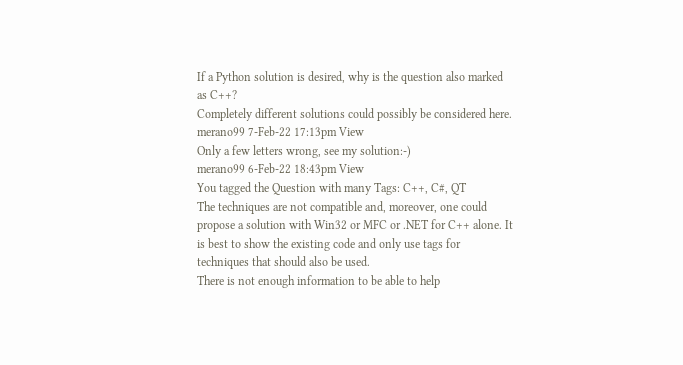If a Python solution is desired, why is the question also marked as C++?
Completely different solutions could possibly be considered here.
merano99 7-Feb-22 17:13pm View
Only a few letters wrong, see my solution:-)
merano99 6-Feb-22 18:43pm View
You tagged the Question with many Tags: C++, C#, QT
The techniques are not compatible and, moreover, one could propose a solution with Win32 or MFC or .NET for C++ alone. It is best to show the existing code and only use tags for techniques that should also be used.
There is not enough information to be able to help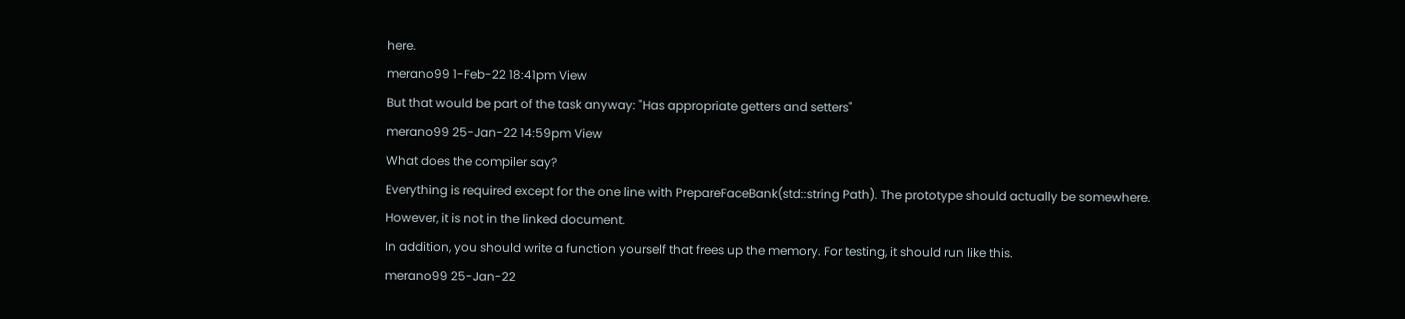here.
merano99 1-Feb-22 18:41pm View
But that would be part of the task anyway: "Has appropriate getters and setters"
merano99 25-Jan-22 14:59pm View
What does the compiler say?
Everything is required except for the one line with PrepareFaceBank(std::string Path). The prototype should actually be somewhere. However, it is not in the linked document.
In addition, you should write a function yourself that frees up the memory. For testing, it should run like this.
merano99 25-Jan-22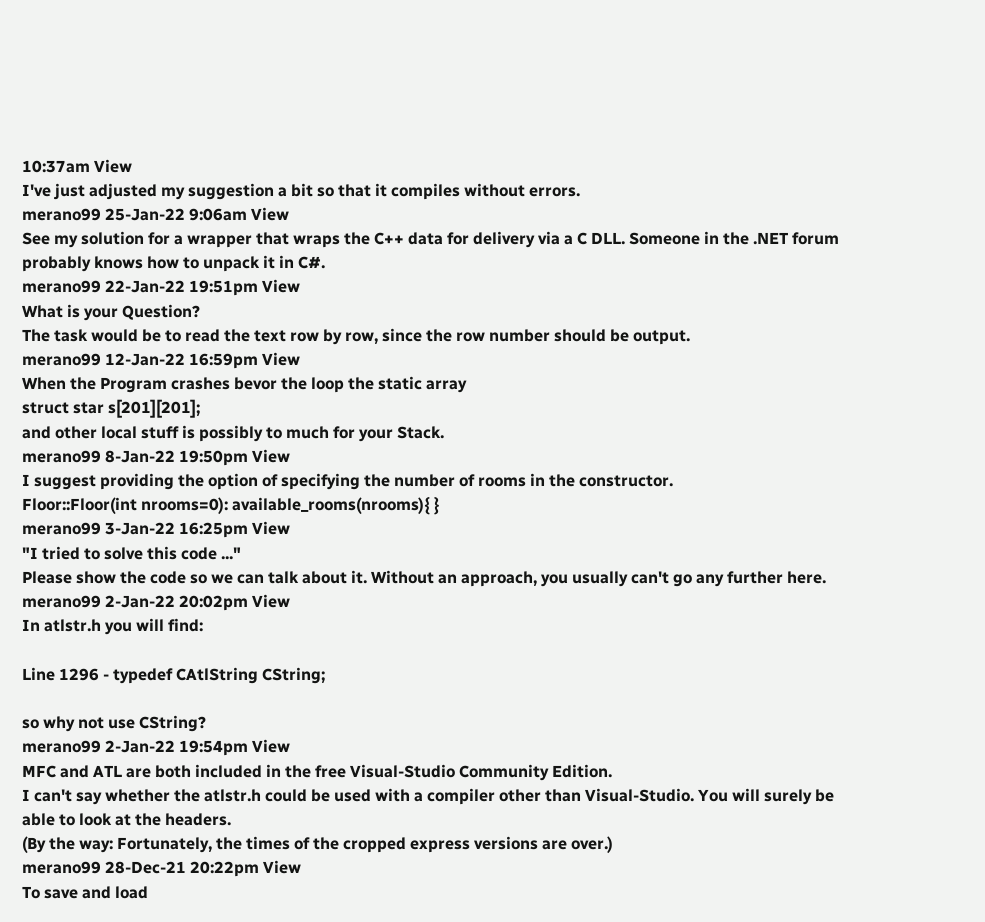10:37am View
I've just adjusted my suggestion a bit so that it compiles without errors.
merano99 25-Jan-22 9:06am View
See my solution for a wrapper that wraps the C++ data for delivery via a C DLL. Someone in the .NET forum probably knows how to unpack it in C#.
merano99 22-Jan-22 19:51pm View
What is your Question?
The task would be to read the text row by row, since the row number should be output.
merano99 12-Jan-22 16:59pm View
When the Program crashes bevor the loop the static array
struct star s[201][201];
and other local stuff is possibly to much for your Stack.
merano99 8-Jan-22 19:50pm View
I suggest providing the option of specifying the number of rooms in the constructor.
Floor::Floor(int nrooms=0): available_rooms(nrooms){ }
merano99 3-Jan-22 16:25pm View
"I tried to solve this code ..."
Please show the code so we can talk about it. Without an approach, you usually can't go any further here.
merano99 2-Jan-22 20:02pm View
In atlstr.h you will find:

Line 1296 - typedef CAtlString CString;

so why not use CString?
merano99 2-Jan-22 19:54pm View
MFC and ATL are both included in the free Visual-Studio Community Edition.
I can't say whether the atlstr.h could be used with a compiler other than Visual-Studio. You will surely be able to look at the headers.
(By the way: Fortunately, the times of the cropped express versions are over.)
merano99 28-Dec-21 20:22pm View
To save and load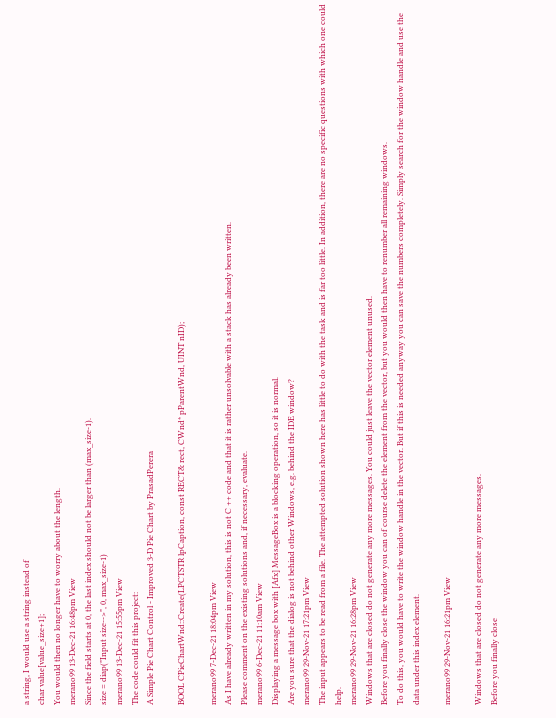a string, I would use a string instead of
char value[value_size+1];
You would then no longer have to worry about the length.
merano99 13-Dec-21 16:48pm View
Since the field starts at 0, the last index should not be larger than (max_size-1).
size = diap("Input size-->", 0, max_size-1)
merano99 13-Dec-21 15:55pm View
The code could fit this project:
A Simple Pie Chart Control - Improved 3-D Pie Chart by PrasadPerera

BOOL CPieChartWnd::Create(LPCTSTR lpCaption, const RECT& rect, CWnd* pParentWnd, UINT nID);

merano99 7-Dec-21 18:04pm View
As I have already written in my solution, this is not C ++ code and that it is rather unsolvable with a stack has already been written.
Please comment on the existing solutions and, if necessary, evaluate.
merano99 6-Dec-21 11:10am View
Displaying a message box with [Afx] MessageBox is a blocking operation, so it is normal.
Are you sure that the dialog is not behind other Windows, e.g. behind the IDE window?
merano99 29-Nov-21 17:21pm View
The input appears to be read from a file. The attempted solution shown here has little to do with the task and is far too little. In addition, there are no specific questions with which one could help.
merano99 29-Nov-21 16:28pm View
Windows that are closed do not generate any more messages. You could just leave the vector element unused.
Before you finally close the window you can of course delete the element from the vector, but you would then have to renumber all remaining windows.
To do this, you would have to write the window handle in the vector. But if this is needed anyway you can save the numbers completely. Simply search for the window handle and use the data under this index element.

merano99 29-Nov-21 16:21pm View

Windows that are closed do not generate any more messages.
Before you finally close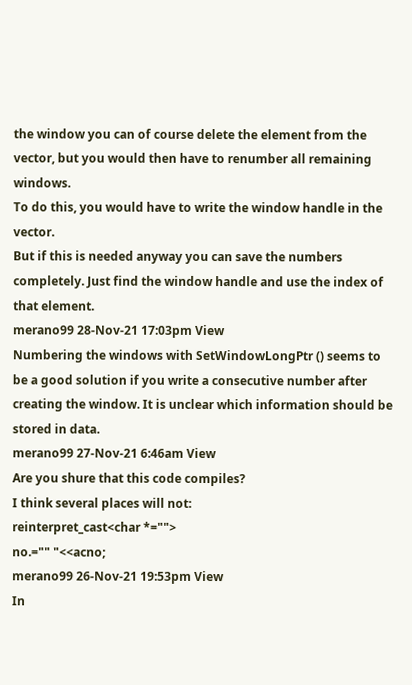the window you can of course delete the element from the vector, but you would then have to renumber all remaining windows.
To do this, you would have to write the window handle in the vector.
But if this is needed anyway you can save the numbers completely. Just find the window handle and use the index of that element.
merano99 28-Nov-21 17:03pm View
Numbering the windows with SetWindowLongPtr () seems to be a good solution if you write a consecutive number after creating the window. It is unclear which information should be stored in data.
merano99 27-Nov-21 6:46am View
Are you shure that this code compiles?
I think several places will not:
reinterpret_cast<char *="">
no.="" "<<acno;
merano99 26-Nov-21 19:53pm View
In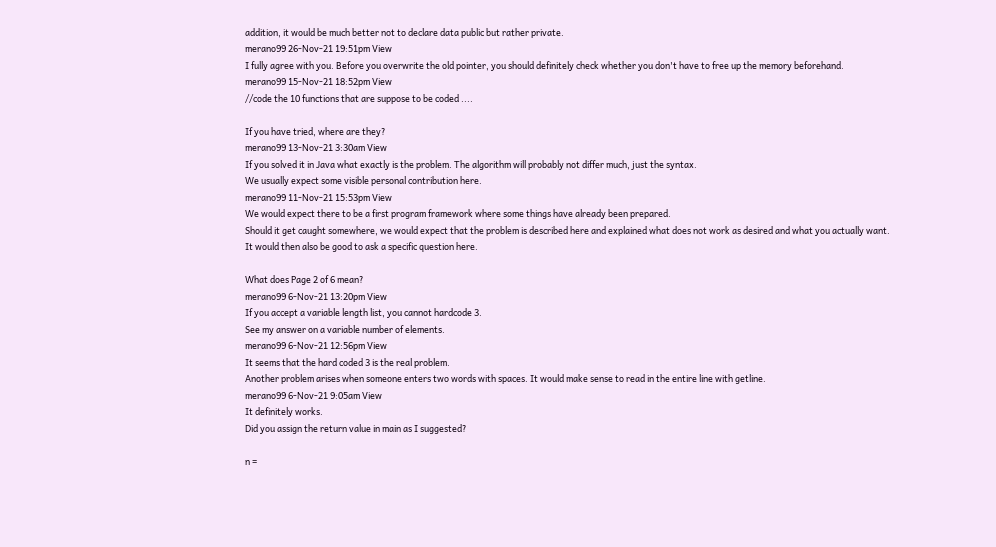addition, it would be much better not to declare data public but rather private.
merano99 26-Nov-21 19:51pm View
I fully agree with you. Before you overwrite the old pointer, you should definitely check whether you don't have to free up the memory beforehand.
merano99 15-Nov-21 18:52pm View
//code the 10 functions that are suppose to be coded ....

If you have tried, where are they?
merano99 13-Nov-21 3:30am View
If you solved it in Java what exactly is the problem. The algorithm will probably not differ much, just the syntax.
We usually expect some visible personal contribution here.
merano99 11-Nov-21 15:53pm View
We would expect there to be a first program framework where some things have already been prepared.
Should it get caught somewhere, we would expect that the problem is described here and explained what does not work as desired and what you actually want.
It would then also be good to ask a specific question here.

What does Page 2 of 6 mean?
merano99 6-Nov-21 13:20pm View
If you accept a variable length list, you cannot hardcode 3.
See my answer on a variable number of elements.
merano99 6-Nov-21 12:56pm View
It seems that the hard coded 3 is the real problem.
Another problem arises when someone enters two words with spaces. It would make sense to read in the entire line with getline.
merano99 6-Nov-21 9:05am View
It definitely works.
Did you assign the return value in main as I suggested?

n =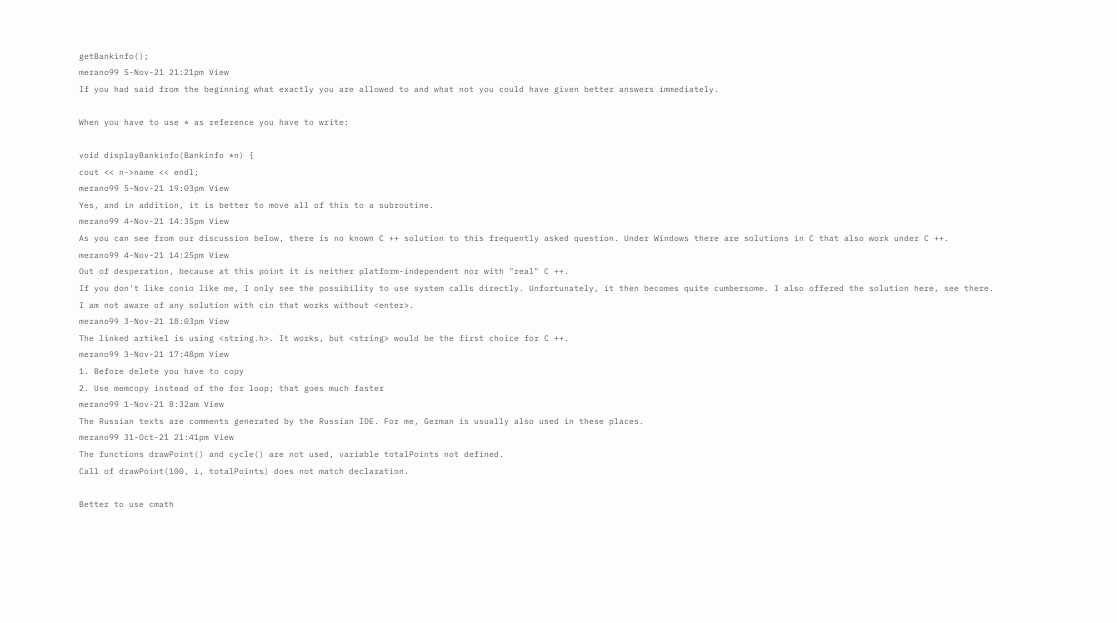getBankinfo();
merano99 5-Nov-21 21:21pm View
If you had said from the beginning what exactly you are allowed to and what not you could have given better answers immediately.

When you have to use * as reference you have to write:

void displayBankinfo(Bankinfo *n) {
cout << n->name << endl;
merano99 5-Nov-21 19:03pm View
Yes, and in addition, it is better to move all of this to a subroutine.
merano99 4-Nov-21 14:35pm View
As you can see from our discussion below, there is no known C ++ solution to this frequently asked question. Under Windows there are solutions in C that also work under C ++.
merano99 4-Nov-21 14:25pm View
Out of desperation, because at this point it is neither platform-independent nor with "real" C ++.
If you don't like conio like me, I only see the possibility to use system calls directly. Unfortunately, it then becomes quite cumbersome. I also offered the solution here, see there.
I am not aware of any solution with cin that works without <enter>.
merano99 3-Nov-21 18:03pm View
The linked artikel is using <string.h>. It works, but <string> would be the first choice for C ++.
merano99 3-Nov-21 17:48pm View
1. Before delete you have to copy
2. Use memcopy instead of the for loop; that goes much faster
merano99 1-Nov-21 8:32am View
The Russian texts are comments generated by the Russian IDE. For me, German is usually also used in these places.
merano99 31-Oct-21 21:41pm View
The functions drawPoint() and cycle() are not used, variable totalPoints not defined.
Call of drawPoint(100, i, totalPoints) does not match declaration.

Better to use cmath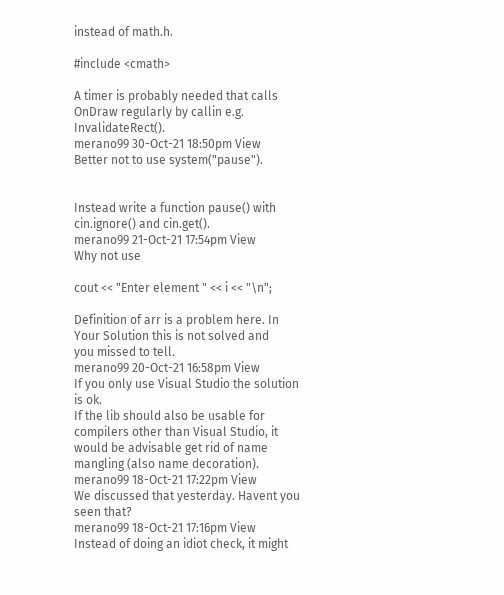instead of math.h.

#include <cmath>

A timer is probably needed that calls OnDraw regularly by callin e.g. InvalidateRect().
merano99 30-Oct-21 18:50pm View
Better not to use system("pause").


Instead write a function pause() with cin.ignore() and cin.get().
merano99 21-Oct-21 17:54pm View
Why not use

cout << "Enter element " << i << "\n";

Definition of arr is a problem here. In Your Solution this is not solved and
you missed to tell.
merano99 20-Oct-21 16:58pm View
If you only use Visual Studio the solution is ok.
If the lib should also be usable for compilers other than Visual Studio, it would be advisable get rid of name mangling (also name decoration).
merano99 18-Oct-21 17:22pm View
We discussed that yesterday. Havent you seen that?
merano99 18-Oct-21 17:16pm View
Instead of doing an idiot check, it might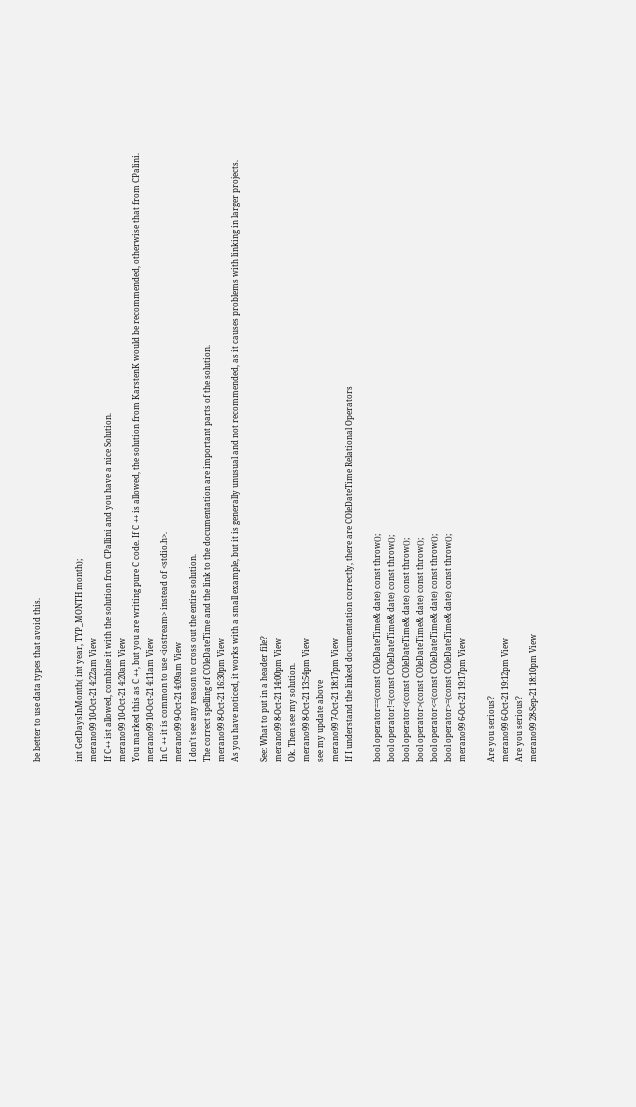be better to use data types that avoid this.


int GetDaysInMonth( int year, TYP_MONTH month);
merano99 10-Oct-21 4:22am View
If C++ ist allowed, combine it with the solution from CPallini and you have a nice Solution.
merano99 10-Oct-21 4:20am View
You marked this as C ++, but you are writing pure C code. If C ++ is allowed, the solution from KarstenK would be recommended, otherwise that from CPalini.
merano99 10-Oct-21 4:11am View
In C ++ it is common to use <iostream> instead of <stdio.h>.
merano99 9-Oct-21 4:09am View
I don't see any reason to cross out the entire solution.
The correct spelling of COleDateTime and the link to the documentation are important parts of the solution.
merano99 8-Oct-21 16:30pm View
As you have noticed, it works with a small example, but it is generally unusual and not recommended, as it causes problems with linking in larger projects.

See: What to put in a header file?
merano99 8-Oct-21 14:00pm View
Ok. Then see my solution.
merano99 8-Oct-21 13:54pm View
see my update above
merano99 7-Oct-21 18:17pm View
If I understand the linked documentation correctly, there are COleDateTime Relational Operators

bool operator==(const COleDateTime& date) const throw();
bool operator!=(const COleDateTime& date) const throw();
bool operator<(const COleDateTime& date) const throw();
bool operator>(const COleDateTime& date) const throw();
bool operator<=(const COleDateTime& date) const throw();
bool operator>=(const COleDateTime& date) const throw();
merano99 6-Oct-21 19:17pm View

Are you serious?
merano99 6-Oct-21 19:12pm View
Are you serious?
merano99 28-Sep-21 18:10pm View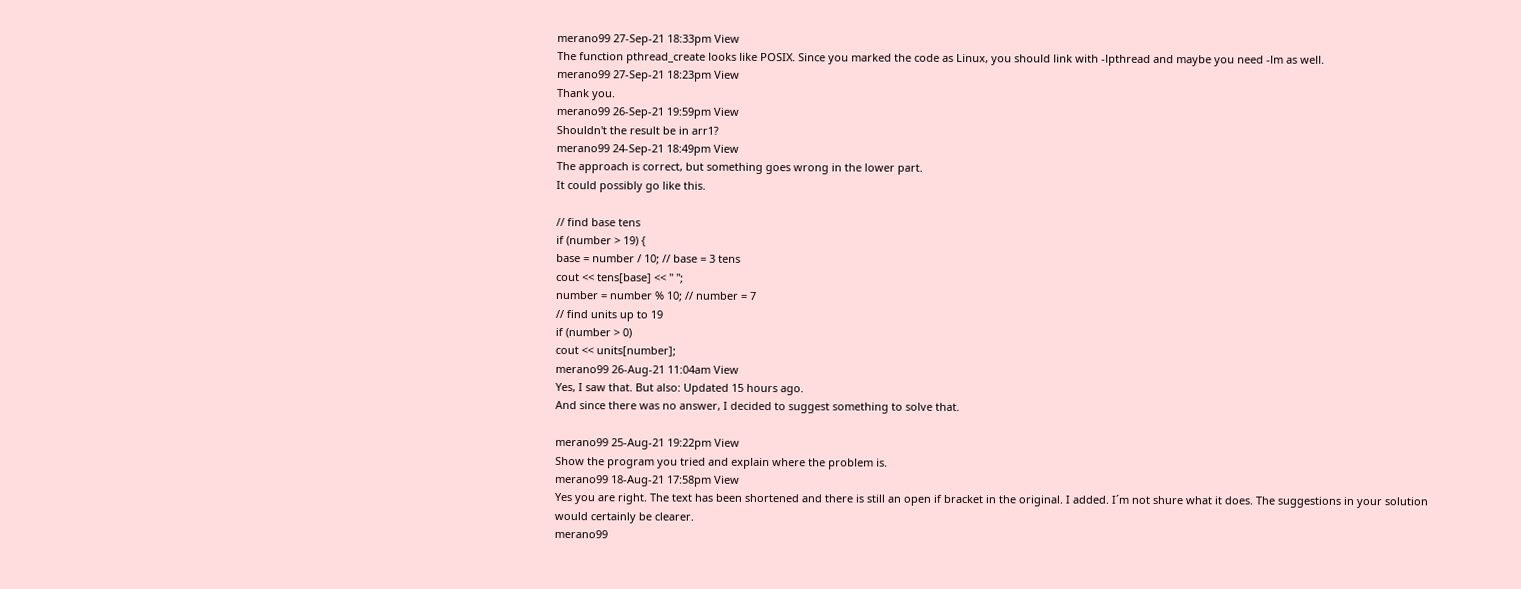merano99 27-Sep-21 18:33pm View
The function pthread_create looks like POSIX. Since you marked the code as Linux, you should link with -lpthread and maybe you need -lm as well.
merano99 27-Sep-21 18:23pm View
Thank you.
merano99 26-Sep-21 19:59pm View
Shouldn't the result be in arr1?
merano99 24-Sep-21 18:49pm View
The approach is correct, but something goes wrong in the lower part.
It could possibly go like this.

// find base tens
if (number > 19) {
base = number / 10; // base = 3 tens
cout << tens[base] << " ";
number = number % 10; // number = 7
// find units up to 19
if (number > 0)
cout << units[number];
merano99 26-Aug-21 11:04am View
Yes, I saw that. But also: Updated 15 hours ago.
And since there was no answer, I decided to suggest something to solve that.

merano99 25-Aug-21 19:22pm View
Show the program you tried and explain where the problem is.
merano99 18-Aug-21 17:58pm View
Yes you are right. The text has been shortened and there is still an open if bracket in the original. I added. I´m not shure what it does. The suggestions in your solution would certainly be clearer.
merano99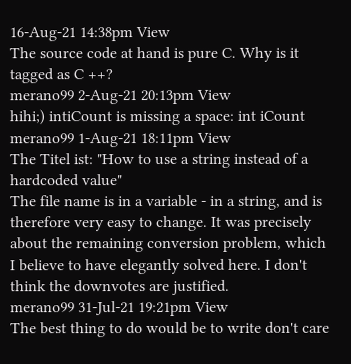16-Aug-21 14:38pm View
The source code at hand is pure C. Why is it tagged as C ++?
merano99 2-Aug-21 20:13pm View
hihi;) intiCount is missing a space: int iCount
merano99 1-Aug-21 18:11pm View
The Titel ist: "How to use a string instead of a hardcoded value"
The file name is in a variable - in a string, and is therefore very easy to change. It was precisely about the remaining conversion problem, which I believe to have elegantly solved here. I don't think the downvotes are justified.
merano99 31-Jul-21 19:21pm View
The best thing to do would be to write don't care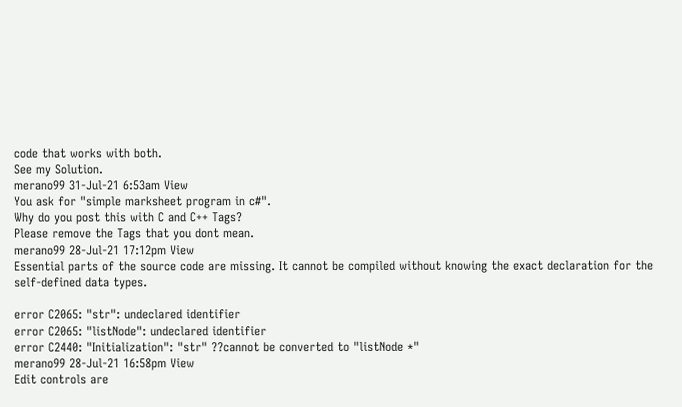code that works with both.
See my Solution.
merano99 31-Jul-21 6:53am View
You ask for "simple marksheet program in c#".
Why do you post this with C and C++ Tags?
Please remove the Tags that you dont mean.
merano99 28-Jul-21 17:12pm View
Essential parts of the source code are missing. It cannot be compiled without knowing the exact declaration for the self-defined data types.

error C2065: "str": undeclared identifier
error C2065: "listNode": undeclared identifier
error C2440: "Initialization": "str" ??cannot be converted to "listNode *"
merano99 28-Jul-21 16:58pm View
Edit controls are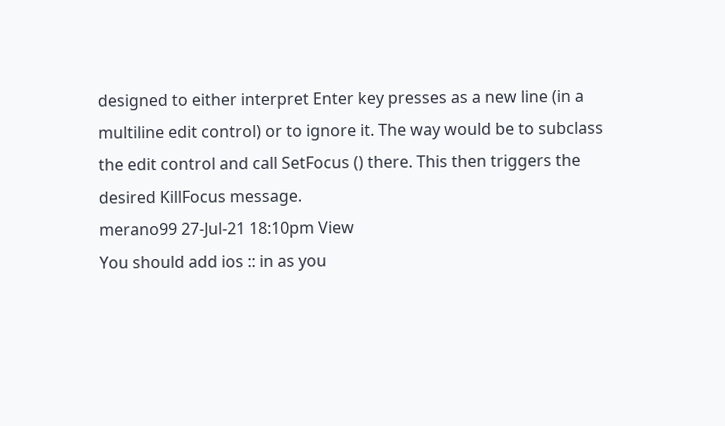designed to either interpret Enter key presses as a new line (in a multiline edit control) or to ignore it. The way would be to subclass the edit control and call SetFocus () there. This then triggers the desired KillFocus message.
merano99 27-Jul-21 18:10pm View
You should add ios :: in as you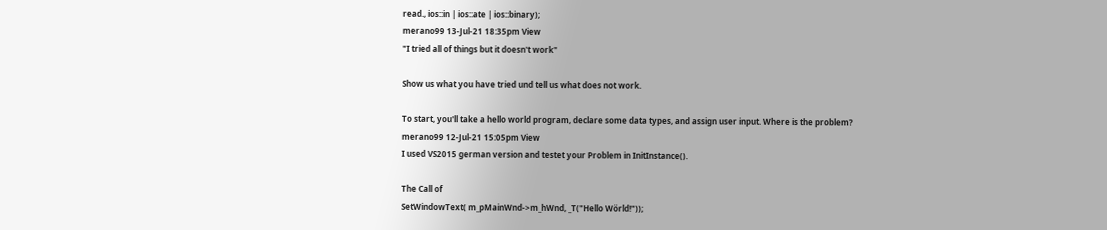read., ios::in | ios::ate | ios::binary);
merano99 13-Jul-21 18:35pm View
"I tried all of things but it doesn't work"

Show us what you have tried und tell us what does not work.

To start, you'll take a hello world program, declare some data types, and assign user input. Where is the problem?
merano99 12-Jul-21 15:05pm View
I used VS2015 german version and testet your Problem in InitInstance().

The Call of
SetWindowText( m_pMainWnd->m_hWnd, _T("Hello Wörld!"));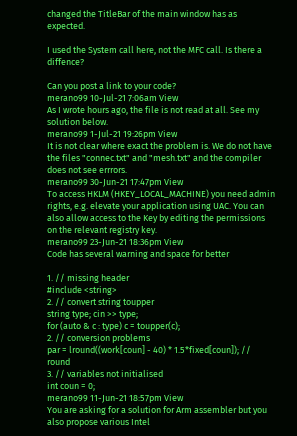changed the TitleBar of the main window has as expected.

I used the System call here, not the MFC call. Is there a diffence?

Can you post a link to your code?
merano99 10-Jul-21 7:06am View
As I wrote hours ago, the file is not read at all. See my solution below.
merano99 1-Jul-21 19:26pm View
It is not clear where exact the problem is. We do not have the files "connec.txt" and "mesh.txt" and the compiler does not see errrors.
merano99 30-Jun-21 17:47pm View
To access HKLM (HKEY_LOCAL_MACHINE) you need admin rights, e.g. elevate your application using UAC. You can also allow access to the Key by editing the permissions on the relevant registry key.
merano99 23-Jun-21 18:36pm View
Code has several warning and space for better

1. // missing header
#include <string>
2. // convert string toupper
string type; cin >> type;
for (auto & c : type) c = toupper(c);
2. // conversion problems
par = lround((work[coun] - 40) * 1.5*fixed[coun]); // round
3. // variables not initialised
int coun = 0;
merano99 11-Jun-21 18:57pm View
You are asking for a solution for Arm assembler but you also propose various Intel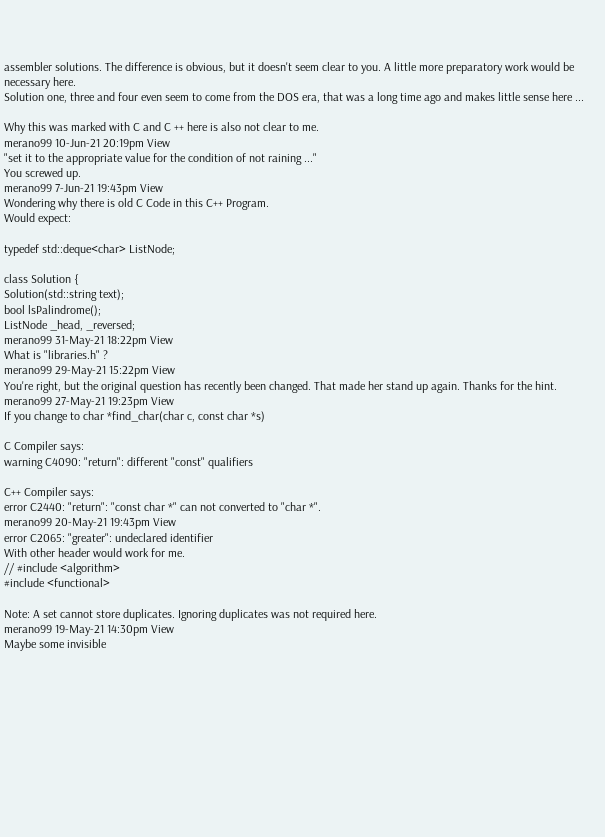assembler solutions. The difference is obvious, but it doesn't seem clear to you. A little more preparatory work would be necessary here.
Solution one, three and four even seem to come from the DOS era, that was a long time ago and makes little sense here ...

Why this was marked with C and C ++ here is also not clear to me.
merano99 10-Jun-21 20:19pm View
"set it to the appropriate value for the condition of not raining ..."
You screwed up.
merano99 7-Jun-21 19:43pm View
Wondering why there is old C Code in this C++ Program.
Would expect:

typedef std::deque<char> ListNode;

class Solution {
Solution(std::string text);
bool lsPalindrome();
ListNode _head, _reversed;
merano99 31-May-21 18:22pm View
What is "libraries.h" ?
merano99 29-May-21 15:22pm View
You're right, but the original question has recently been changed. That made her stand up again. Thanks for the hint.
merano99 27-May-21 19:23pm View
If you change to char *find_char(char c, const char *s)

C Compiler says:
warning C4090: "return": different "const" qualifiers

C++ Compiler says:
error C2440: "return": "const char *" can not converted to "char *".
merano99 20-May-21 19:43pm View
error C2065: "greater": undeclared identifier
With other header would work for me.
// #include <algorithm>
#include <functional>

Note: A set cannot store duplicates. Ignoring duplicates was not required here.
merano99 19-May-21 14:30pm View
Maybe some invisible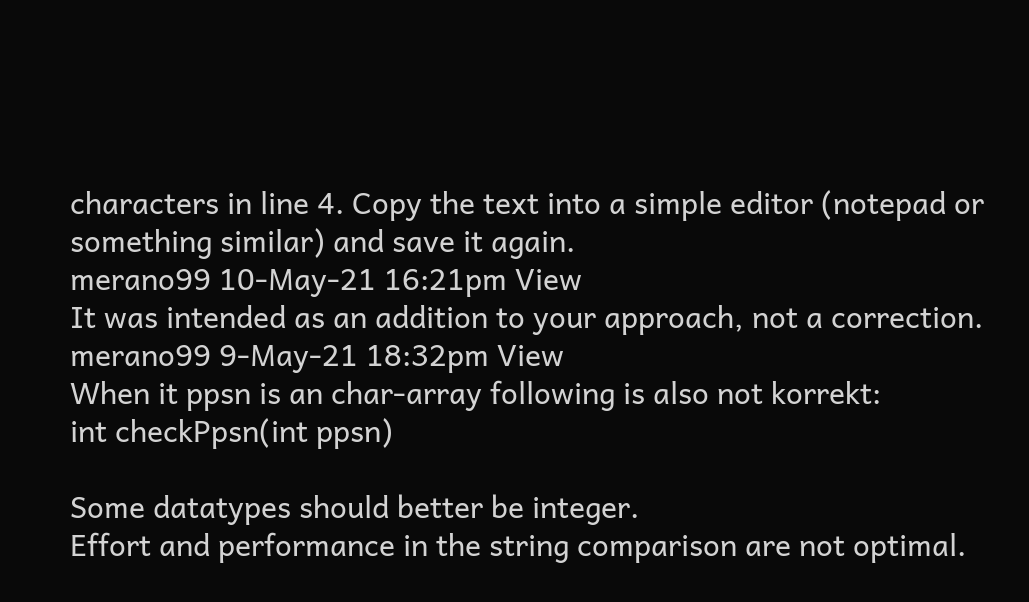characters in line 4. Copy the text into a simple editor (notepad or something similar) and save it again.
merano99 10-May-21 16:21pm View
It was intended as an addition to your approach, not a correction.
merano99 9-May-21 18:32pm View
When it ppsn is an char-array following is also not korrekt:
int checkPpsn(int ppsn)

Some datatypes should better be integer.
Effort and performance in the string comparison are not optimal.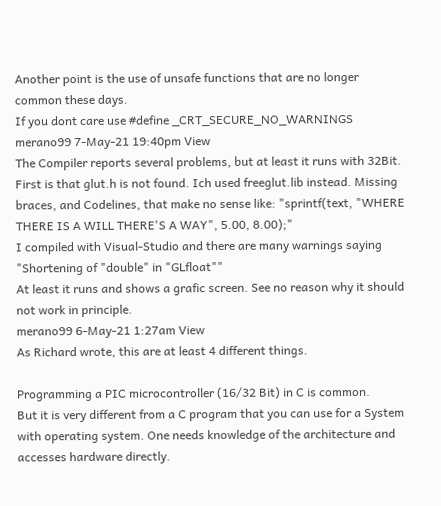Another point is the use of unsafe functions that are no longer common these days.
If you dont care use #define _CRT_SECURE_NO_WARNINGS
merano99 7-May-21 19:40pm View
The Compiler reports several problems, but at least it runs with 32Bit. First is that glut.h is not found. Ich used freeglut.lib instead. Missing braces, and Codelines, that make no sense like: "sprintf(text, "WHERE THERE IS A WILL THERE'S A WAY", 5.00, 8.00);"
I compiled with Visual-Studio and there are many warnings saying "Shortening of "double" in "GLfloat""
At least it runs and shows a grafic screen. See no reason why it should not work in principle.
merano99 6-May-21 1:27am View
As Richard wrote, this are at least 4 different things.

Programming a PIC microcontroller (16/32 Bit) in C is common.
But it is very different from a C program that you can use for a System with operating system. One needs knowledge of the architecture and accesses hardware directly.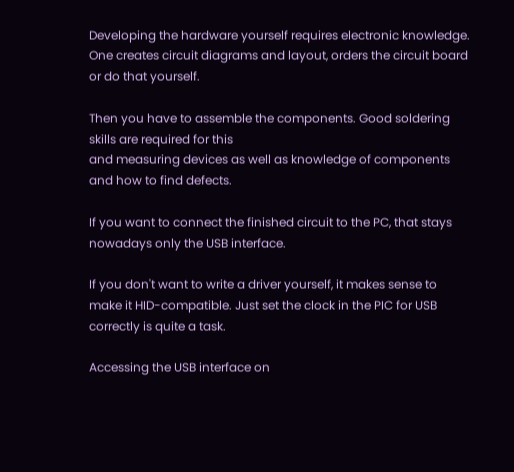Developing the hardware yourself requires electronic knowledge. One creates circuit diagrams and layout, orders the circuit board or do that yourself.

Then you have to assemble the components. Good soldering skills are required for this
and measuring devices as well as knowledge of components and how to find defects.

If you want to connect the finished circuit to the PC, that stays nowadays only the USB interface.

If you don't want to write a driver yourself, it makes sense to make it HID-compatible. Just set the clock in the PIC for USB correctly is quite a task.

Accessing the USB interface on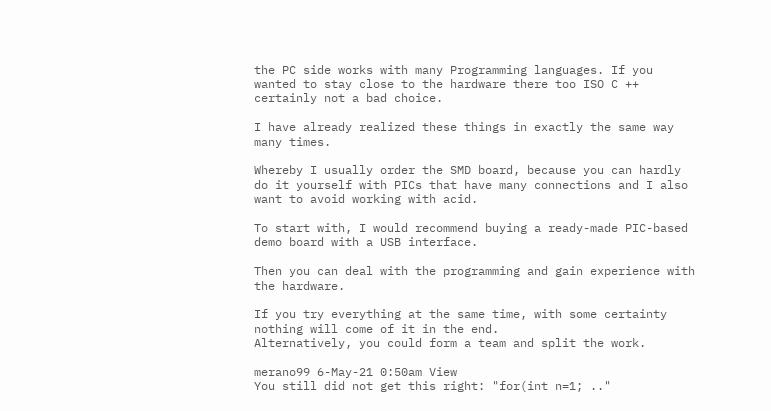the PC side works with many Programming languages. If you wanted to stay close to the hardware there too ISO C ++ certainly not a bad choice.

I have already realized these things in exactly the same way many times.

Whereby I usually order the SMD board, because you can hardly do it yourself with PICs that have many connections and I also want to avoid working with acid.

To start with, I would recommend buying a ready-made PIC-based demo board with a USB interface.

Then you can deal with the programming and gain experience with the hardware.

If you try everything at the same time, with some certainty nothing will come of it in the end.
Alternatively, you could form a team and split the work.

merano99 6-May-21 0:50am View
You still did not get this right: "for(int n=1; .."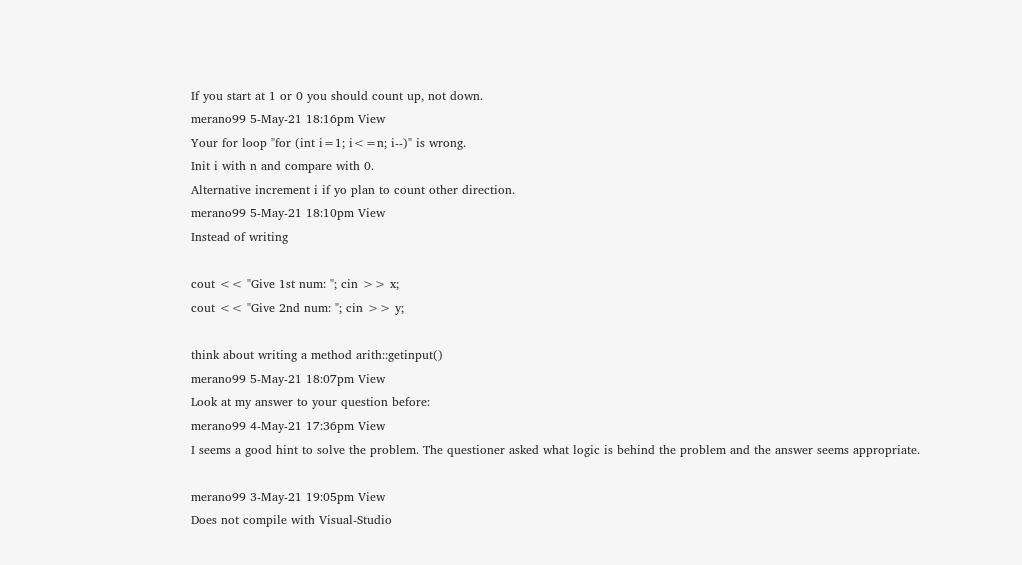If you start at 1 or 0 you should count up, not down.
merano99 5-May-21 18:16pm View
Your for loop "for (int i=1; i<=n; i--)" is wrong.
Init i with n and compare with 0.
Alternative increment i if yo plan to count other direction.
merano99 5-May-21 18:10pm View
Instead of writing

cout << "Give 1st num: "; cin >> x;
cout << "Give 2nd num: "; cin >> y;

think about writing a method arith::getinput()
merano99 5-May-21 18:07pm View
Look at my answer to your question before:
merano99 4-May-21 17:36pm View
I seems a good hint to solve the problem. The questioner asked what logic is behind the problem and the answer seems appropriate.

merano99 3-May-21 19:05pm View
Does not compile with Visual-Studio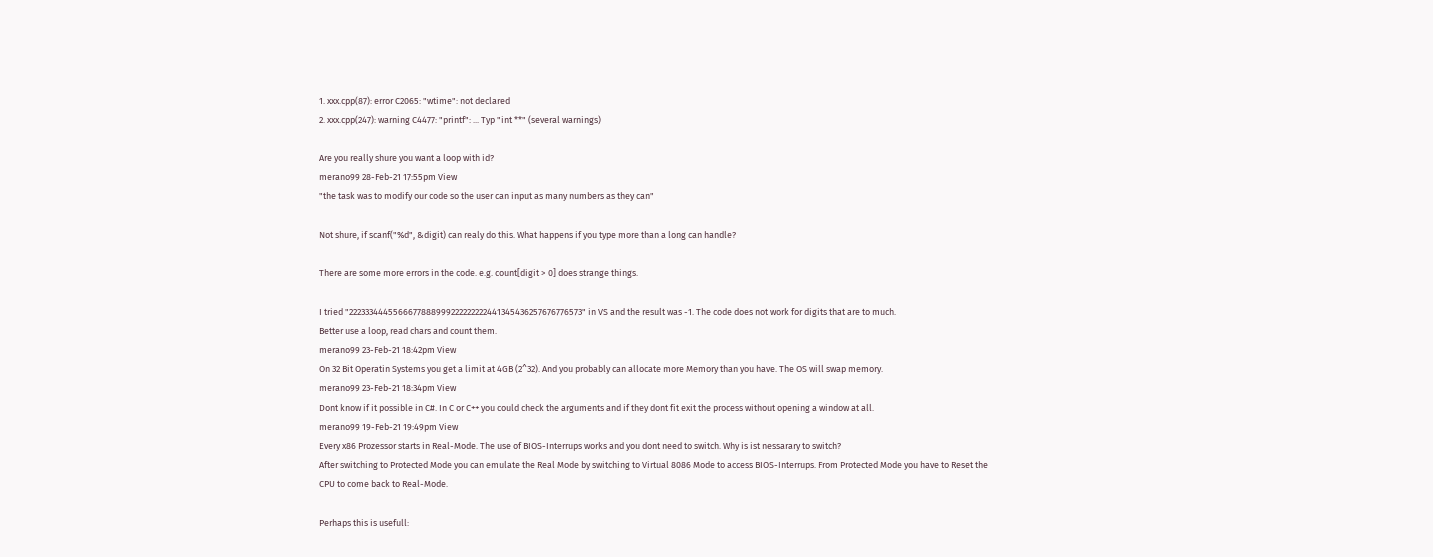1. xxx.cpp(87): error C2065: "wtime": not declared
2. xxx.cpp(247): warning C4477: "printf": ... Typ "int **" (several warnings)

Are you really shure you want a loop with id?
merano99 28-Feb-21 17:55pm View
"the task was to modify our code so the user can input as many numbers as they can"

Not shure, if scanf("%d", &digit) can realy do this. What happens if you type more than a long can handle?

There are some more errors in the code. e.g. count[digit > 0] does strange things.

I tried "2223334445566677888999222222222441345436257676776573" in VS and the result was -1. The code does not work for digits that are to much.
Better use a loop, read chars and count them.
merano99 23-Feb-21 18:42pm View
On 32 Bit Operatin Systems you get a limit at 4GB (2^32). And you probably can allocate more Memory than you have. The OS will swap memory.
merano99 23-Feb-21 18:34pm View
Dont know if it possible in C#. In C or C++ you could check the arguments and if they dont fit exit the process without opening a window at all.
merano99 19-Feb-21 19:49pm View
Every x86 Prozessor starts in Real-Mode. The use of BIOS-Interrups works and you dont need to switch. Why is ist nessarary to switch?
After switching to Protected Mode you can emulate the Real Mode by switching to Virtual 8086 Mode to access BIOS-Interrups. From Protected Mode you have to Reset the CPU to come back to Real-Mode.

Perhaps this is usefull: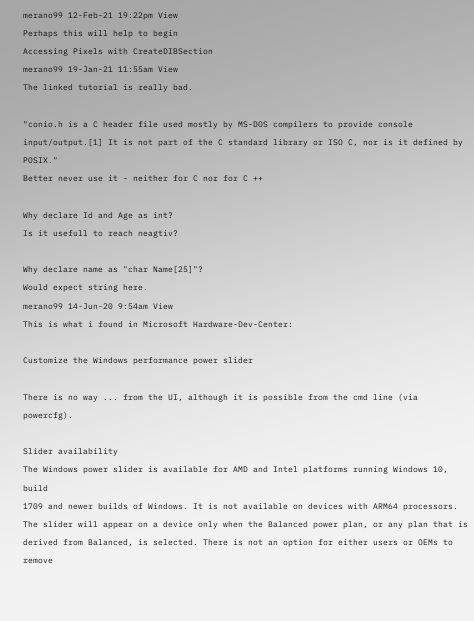merano99 12-Feb-21 19:22pm View
Perhaps this will help to begin
Accessing Pixels with CreateDIBSection
merano99 19-Jan-21 11:55am View
The linked tutorial is really bad.

"conio.h is a C header file used mostly by MS-DOS compilers to provide console input/output.[1] It is not part of the C standard library or ISO C, nor is it defined by POSIX."
Better never use it - neither for C nor for C ++

Why declare Id and Age as int?
Is it usefull to reach neagtiv?

Why declare name as "char Name[25]"?
Would expect string here.
merano99 14-Jun-20 9:54am View
This is what i found in Microsoft Hardware-Dev-Center:

Customize the Windows performance power slider

There is no way ... from the UI, although it is possible from the cmd line (via powercfg).

Slider availability
The Windows power slider is available for AMD and Intel platforms running Windows 10, build
1709 and newer builds of Windows. It is not available on devices with ARM64 processors.
The slider will appear on a device only when the Balanced power plan, or any plan that is
derived from Balanced, is selected. There is not an option for either users or OEMs to remove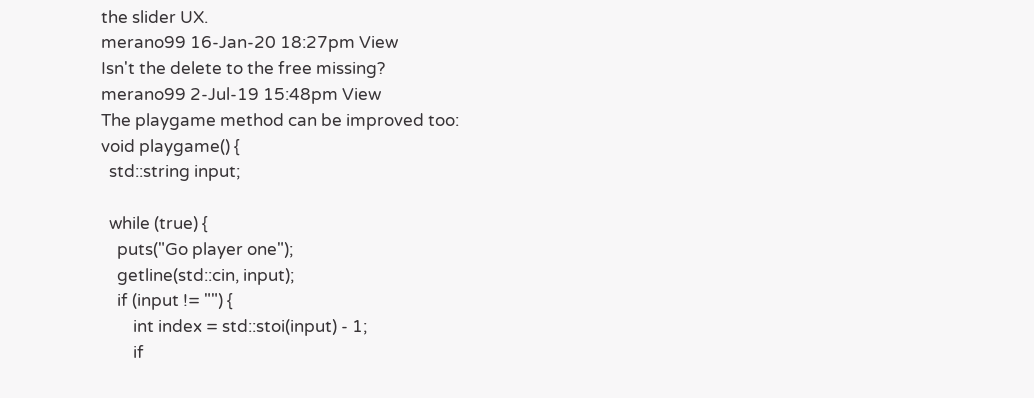the slider UX.
merano99 16-Jan-20 18:27pm View
Isn't the delete to the free missing?
merano99 2-Jul-19 15:48pm View
The playgame method can be improved too:
void playgame() {
  std::string input;

  while (true) {
    puts("Go player one");
    getline(std::cin, input);
    if (input != "") {
        int index = std::stoi(input) - 1;
        if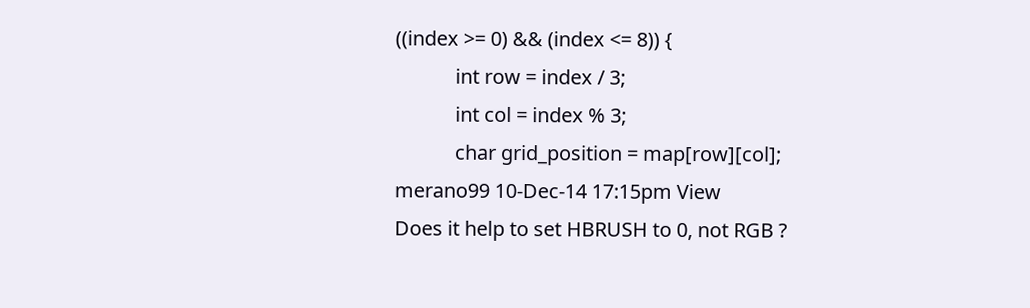((index >= 0) && (index <= 8)) {
            int row = index / 3;
            int col = index % 3;
            char grid_position = map[row][col];
merano99 10-Dec-14 17:15pm View
Does it help to set HBRUSH to 0, not RGB ?